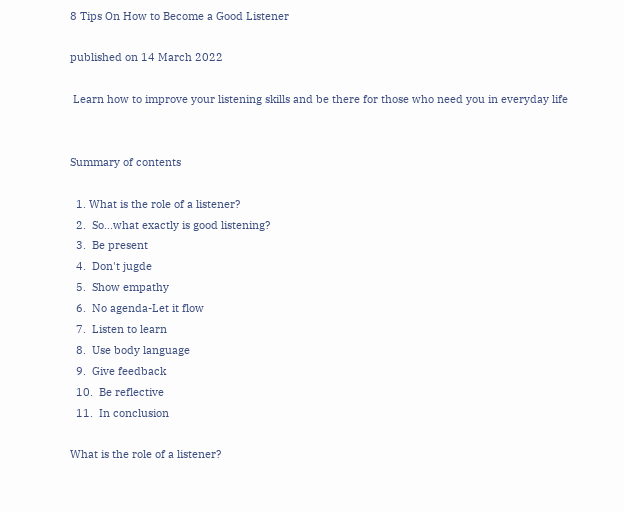8 Tips On How to Become a Good Listener

published on 14 March 2022

 Learn how to improve your listening skills and be there for those who need you in everyday life


Summary of contents

  1. What is the role of a listener?
  2.  So...what exactly is good listening?
  3.  Be present
  4.  Don't jugde
  5.  Show empathy
  6.  No agenda-Let it flow
  7.  Listen to learn
  8.  Use body language
  9.  Give feedback
  10.  Be reflective
  11.  In conclusion

What is the role of a listener?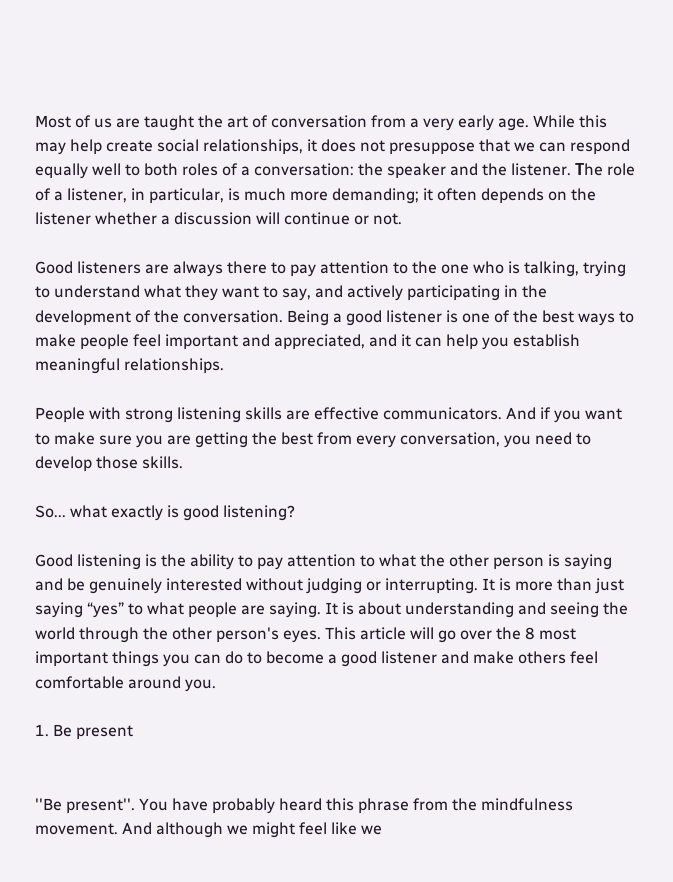Most of us are taught the art of conversation from a very early age. While this may help create social relationships, it does not presuppose that we can respond equally well to both roles of a conversation: the speaker and the listener. Τhe role of a listener, in particular, is much more demanding; it often depends on the listener whether a discussion will continue or not.

Good listeners are always there to pay attention to the one who is talking, trying to understand what they want to say, and actively participating in the development of the conversation. Being a good listener is one of the best ways to make people feel important and appreciated, and it can help you establish meaningful relationships.

People with strong listening skills are effective communicators. And if you want to make sure you are getting the best from every conversation, you need to develop those skills.

So... what exactly is good listening?

Good listening is the ability to pay attention to what the other person is saying and be genuinely interested without judging or interrupting. It is more than just saying “yes” to what people are saying. It is about understanding and seeing the world through the other person's eyes. This article will go over the 8 most important things you can do to become a good listener and make others feel comfortable around you.

1. Be present


''Be present''. You have probably heard this phrase from the mindfulness movement. And although we might feel like we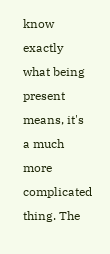know exactly what being present means, it's a much more complicated thing. The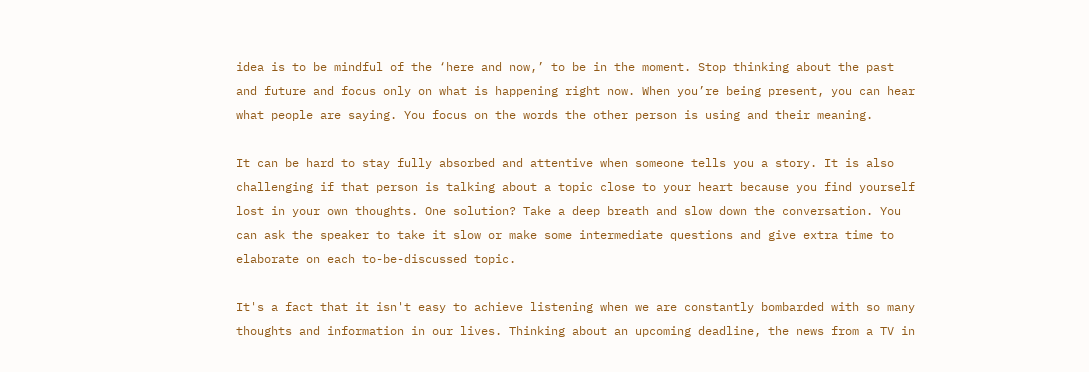idea is to be mindful of the ‘here and now,’ to be in the moment. Stop thinking about the past and future and focus only on what is happening right now. When you’re being present, you can hear what people are saying. You focus on the words the other person is using and their meaning.

It can be hard to stay fully absorbed and attentive when someone tells you a story. It is also challenging if that person is talking about a topic close to your heart because you find yourself lost in your own thoughts. One solution? Take a deep breath and slow down the conversation. You can ask the speaker to take it slow or make some intermediate questions and give extra time to elaborate on each to-be-discussed topic.

It's a fact that it isn't easy to achieve listening when we are constantly bombarded with so many thoughts and information in our lives. Thinking about an upcoming deadline, the news from a TV in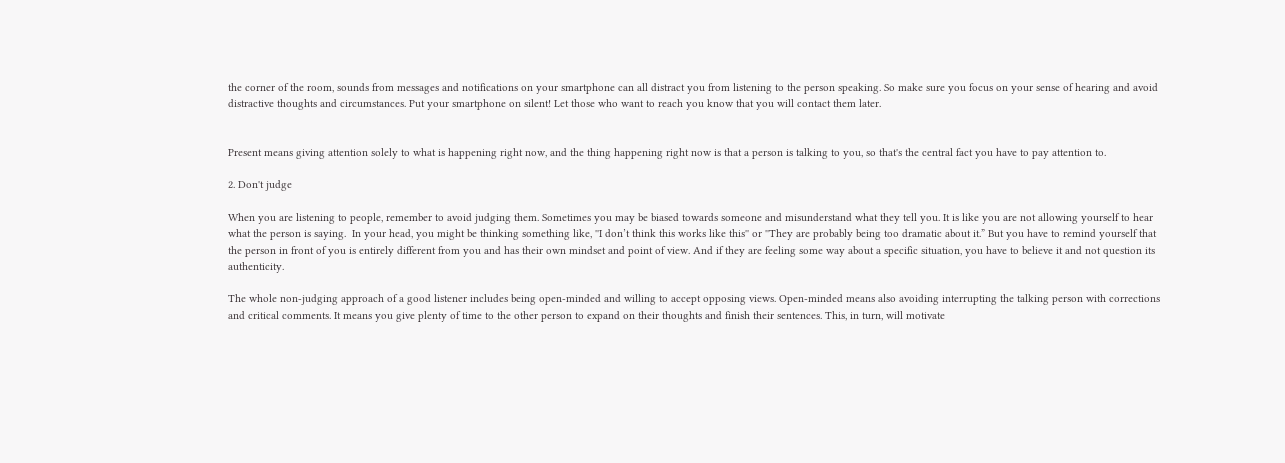the corner of the room, sounds from messages and notifications on your smartphone can all distract you from listening to the person speaking. So make sure you focus on your sense of hearing and avoid distractive thoughts and circumstances. Put your smartphone on silent! Let those who want to reach you know that you will contact them later.


Present means giving attention solely to what is happening right now, and the thing happening right now is that a person is talking to you, so that's the central fact you have to pay attention to.

2. Don't judge

When you are listening to people, remember to avoid judging them. Sometimes you may be biased towards someone and misunderstand what they tell you. It is like you are not allowing yourself to hear what the person is saying.  In your head, you might be thinking something like, ''I don’t think this works like this'' or ''They are probably being too dramatic about it.” But you have to remind yourself that the person in front of you is entirely different from you and has their own mindset and point of view. And if they are feeling some way about a specific situation, you have to believe it and not question its authenticity.

The whole non-judging approach of a good listener includes being open-minded and willing to accept opposing views. Open-minded means also avoiding interrupting the talking person with corrections and critical comments. It means you give plenty of time to the other person to expand on their thoughts and finish their sentences. This, in turn, will motivate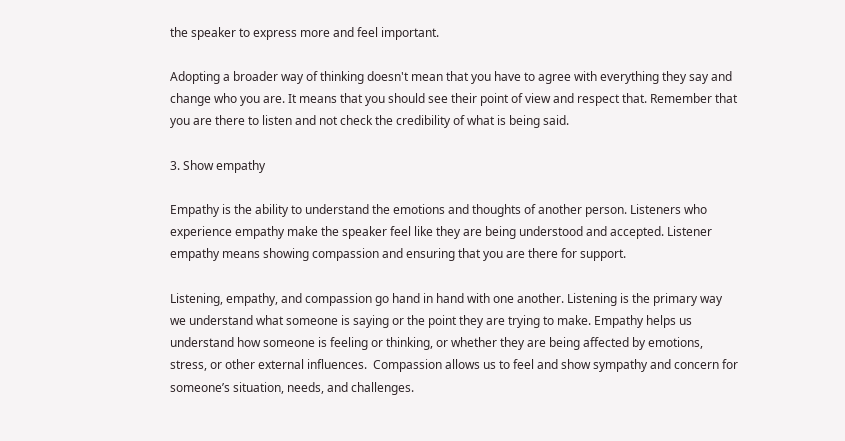the speaker to express more and feel important.

Adopting a broader way of thinking doesn't mean that you have to agree with everything they say and change who you are. It means that you should see their point of view and respect that. Remember that you are there to listen and not check the credibility of what is being said.

3. Show empathy

Empathy is the ability to understand the emotions and thoughts of another person. Listeners who experience empathy make the speaker feel like they are being understood and accepted. Listener empathy means showing compassion and ensuring that you are there for support.

Listening, empathy, and compassion go hand in hand with one another. Listening is the primary way we understand what someone is saying or the point they are trying to make. Empathy helps us understand how someone is feeling or thinking, or whether they are being affected by emotions, stress, or other external influences.  Compassion allows us to feel and show sympathy and concern for someone’s situation, needs, and challenges.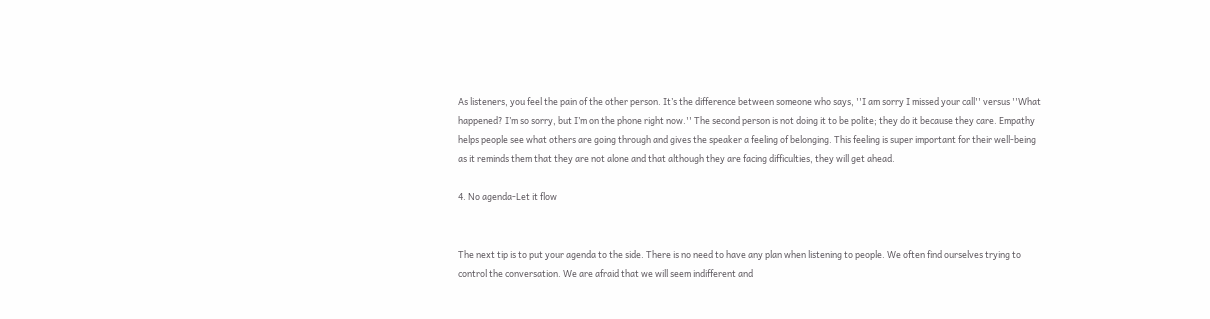As listeners, you feel the pain of the other person. It’s the difference between someone who says, ''I am sorry I missed your call'' versus ''What happened? I’m so sorry, but I’m on the phone right now.'' The second person is not doing it to be polite; they do it because they care. Empathy helps people see what others are going through and gives the speaker a feeling of belonging. This feeling is super important for their well-being as it reminds them that they are not alone and that although they are facing difficulties, they will get ahead.

4. No agenda-Let it flow


The next tip is to put your agenda to the side. There is no need to have any plan when listening to people. We often find ourselves trying to control the conversation. We are afraid that we will seem indifferent and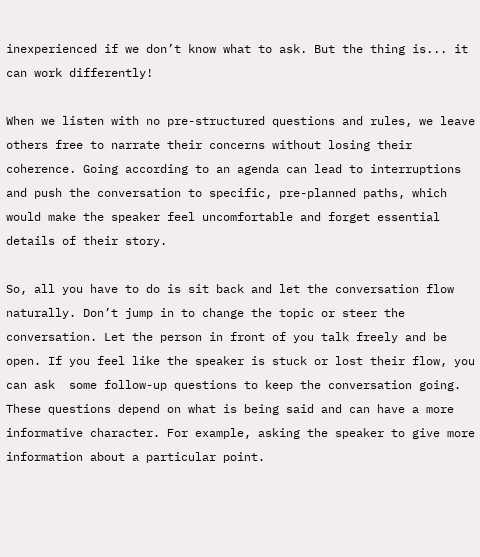inexperienced if we don’t know what to ask. But the thing is... it can work differently!

When we listen with no pre-structured questions and rules, we leave others free to narrate their concerns without losing their coherence. Going according to an agenda can lead to interruptions and push the conversation to specific, pre-planned paths, which would make the speaker feel uncomfortable and forget essential details of their story.

So, all you have to do is sit back and let the conversation flow naturally. Don’t jump in to change the topic or steer the conversation. Let the person in front of you talk freely and be open. If you feel like the speaker is stuck or lost their flow, you can ask  some follow-up questions to keep the conversation going. These questions depend on what is being said and can have a more informative character. For example, asking the speaker to give more information about a particular point.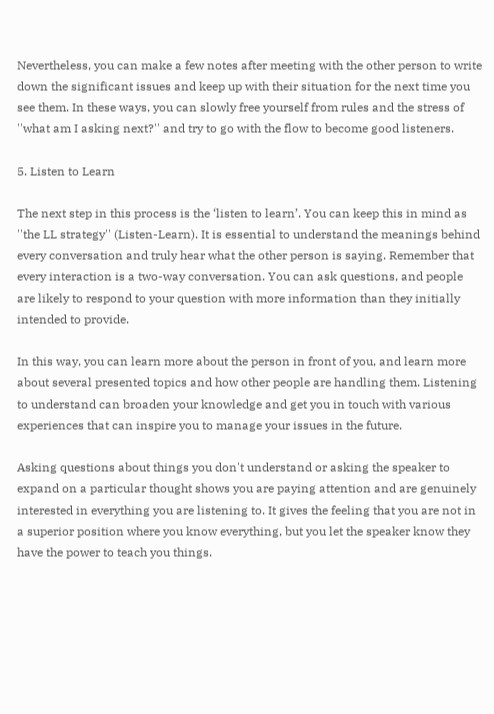Nevertheless, you can make a few notes after meeting with the other person to write down the significant issues and keep up with their situation for the next time you see them. In these ways, you can slowly free yourself from rules and the stress of ''what am I asking next?'' and try to go with the flow to become good listeners.

5. Listen to Learn

The next step in this process is the ‘listen to learn’. You can keep this in mind as ''the LL strategy'' (Listen-Learn). It is essential to understand the meanings behind every conversation and truly hear what the other person is saying. Remember that every interaction is a two-way conversation. You can ask questions, and people are likely to respond to your question with more information than they initially intended to provide.

In this way, you can learn more about the person in front of you, and learn more about several presented topics and how other people are handling them. Listening to understand can broaden your knowledge and get you in touch with various experiences that can inspire you to manage your issues in the future.

Asking questions about things you don't understand or asking the speaker to expand on a particular thought shows you are paying attention and are genuinely interested in everything you are listening to. It gives the feeling that you are not in a superior position where you know everything, but you let the speaker know they have the power to teach you things.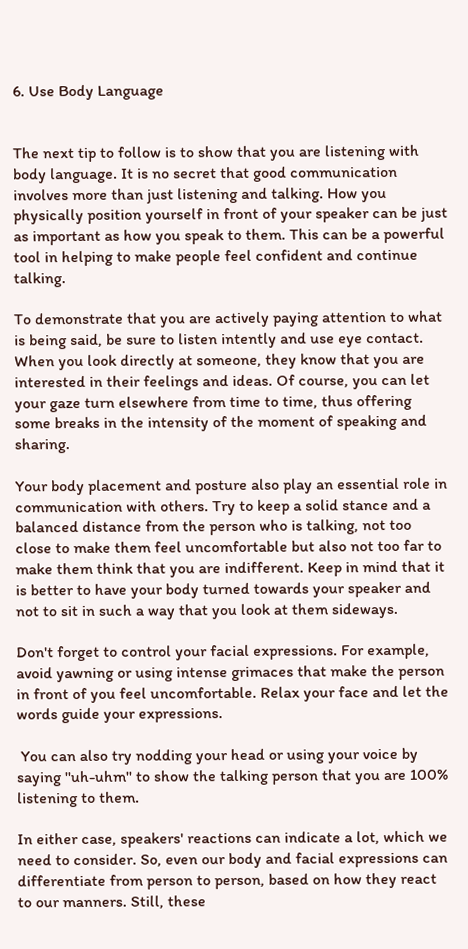6. Use Body Language


The next tip to follow is to show that you are listening with body language. It is no secret that good communication involves more than just listening and talking. How you physically position yourself in front of your speaker can be just as important as how you speak to them. This can be a powerful tool in helping to make people feel confident and continue talking.

To demonstrate that you are actively paying attention to what is being said, be sure to listen intently and use eye contact. When you look directly at someone, they know that you are interested in their feelings and ideas. Of course, you can let your gaze turn elsewhere from time to time, thus offering some breaks in the intensity of the moment of speaking and sharing.

Your body placement and posture also play an essential role in communication with others. Try to keep a solid stance and a balanced distance from the person who is talking, not too close to make them feel uncomfortable but also not too far to make them think that you are indifferent. Keep in mind that it is better to have your body turned towards your speaker and not to sit in such a way that you look at them sideways.

Don't forget to control your facial expressions. For example, avoid yawning or using intense grimaces that make the person in front of you feel uncomfortable. Relax your face and let the words guide your expressions.

 You can also try nodding your head or using your voice by saying ''uh-uhm'' to show the talking person that you are 100% listening to them.

In either case, speakers' reactions can indicate a lot, which we need to consider. So, even our body and facial expressions can differentiate from person to person, based on how they react to our manners. Still, these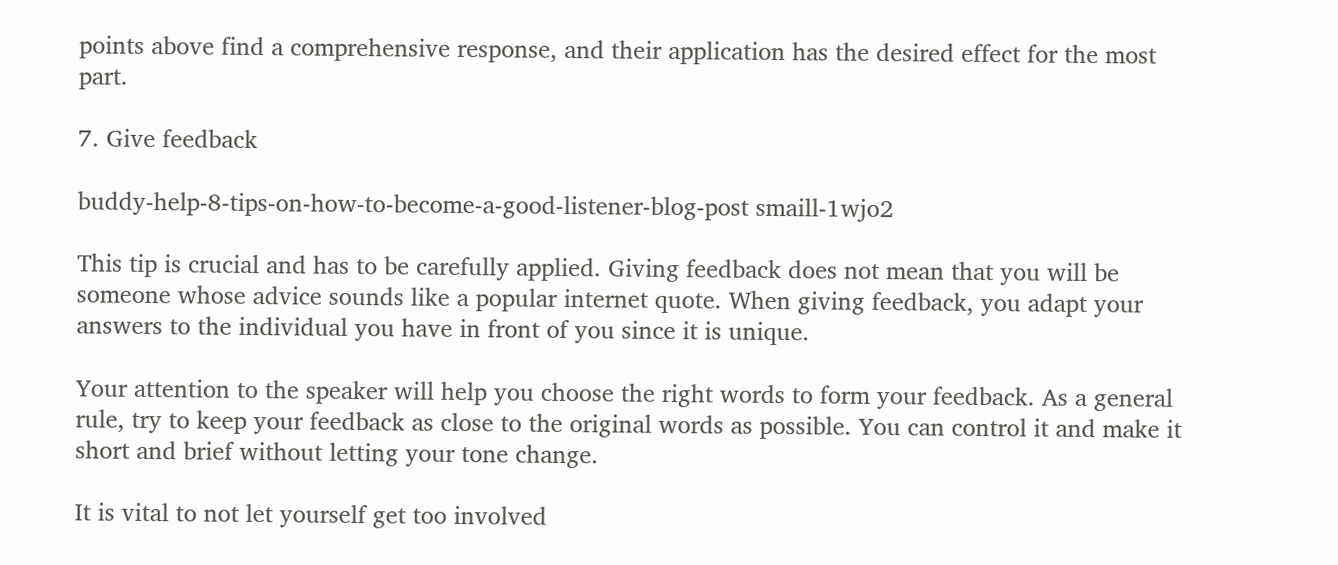points above find a comprehensive response, and their application has the desired effect for the most part.

7. Give feedback

buddy-help-8-tips-on-how-to-become-a-good-listener-blog-post smaill-1wjo2

This tip is crucial and has to be carefully applied. Giving feedback does not mean that you will be someone whose advice sounds like a popular internet quote. When giving feedback, you adapt your answers to the individual you have in front of you since it is unique.

Your attention to the speaker will help you choose the right words to form your feedback. As a general rule, try to keep your feedback as close to the original words as possible. You can control it and make it short and brief without letting your tone change.

It is vital to not let yourself get too involved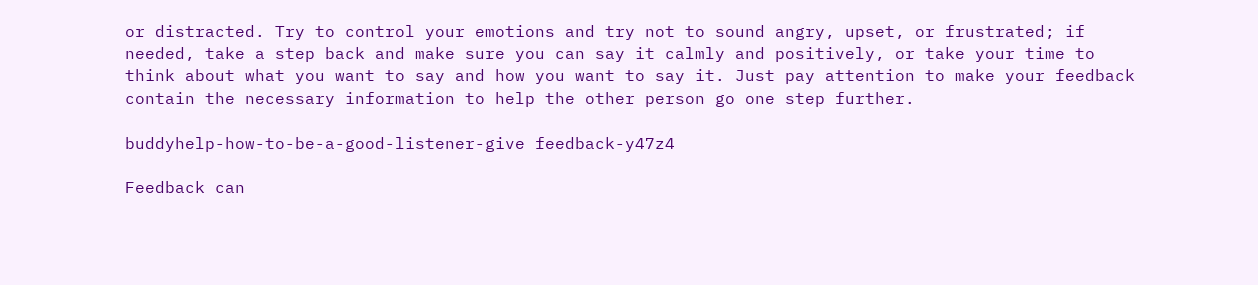or distracted. Try to control your emotions and try not to sound angry, upset, or frustrated; if needed, take a step back and make sure you can say it calmly and positively, or take your time to think about what you want to say and how you want to say it. Just pay attention to make your feedback contain the necessary information to help the other person go one step further.

buddyhelp-how-to-be-a-good-listener-give feedback-y47z4

Feedback can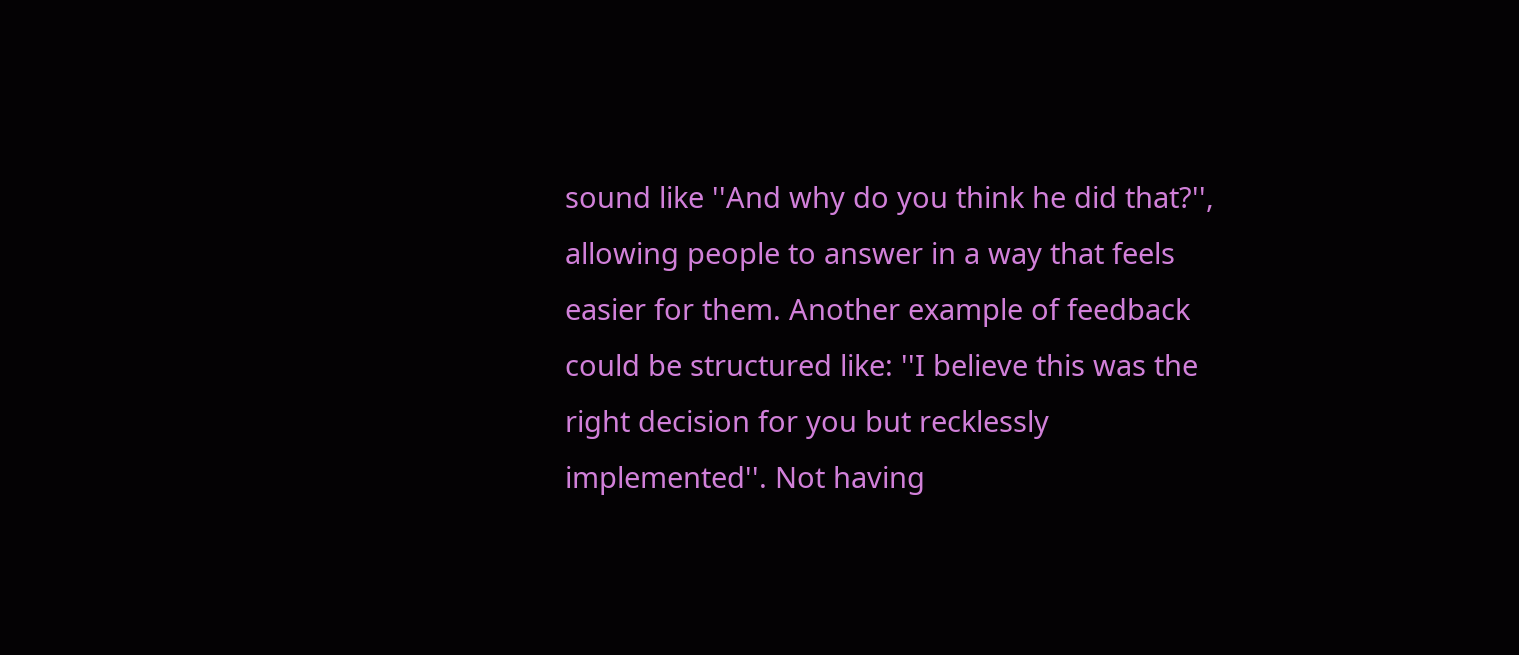sound like ''And why do you think he did that?'', allowing people to answer in a way that feels easier for them. Another example of feedback could be structured like: ''I believe this was the right decision for you but recklessly implemented''. Not having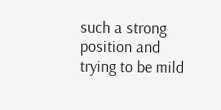such a strong position and trying to be mild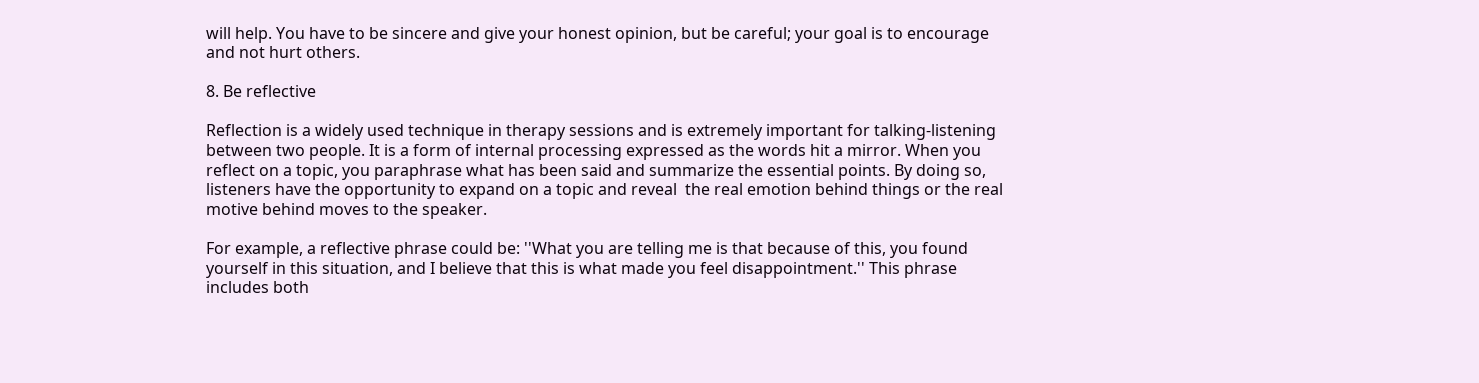will help. You have to be sincere and give your honest opinion, but be careful; your goal is to encourage and not hurt others.

8. Be reflective

Reflection is a widely used technique in therapy sessions and is extremely important for talking-listening between two people. It is a form of internal processing expressed as the words hit a mirror. When you reflect on a topic, you paraphrase what has been said and summarize the essential points. By doing so, listeners have the opportunity to expand on a topic and reveal  the real emotion behind things or the real motive behind moves to the speaker.

For example, a reflective phrase could be: ''What you are telling me is that because of this, you found yourself in this situation, and I believe that this is what made you feel disappointment.'' This phrase includes both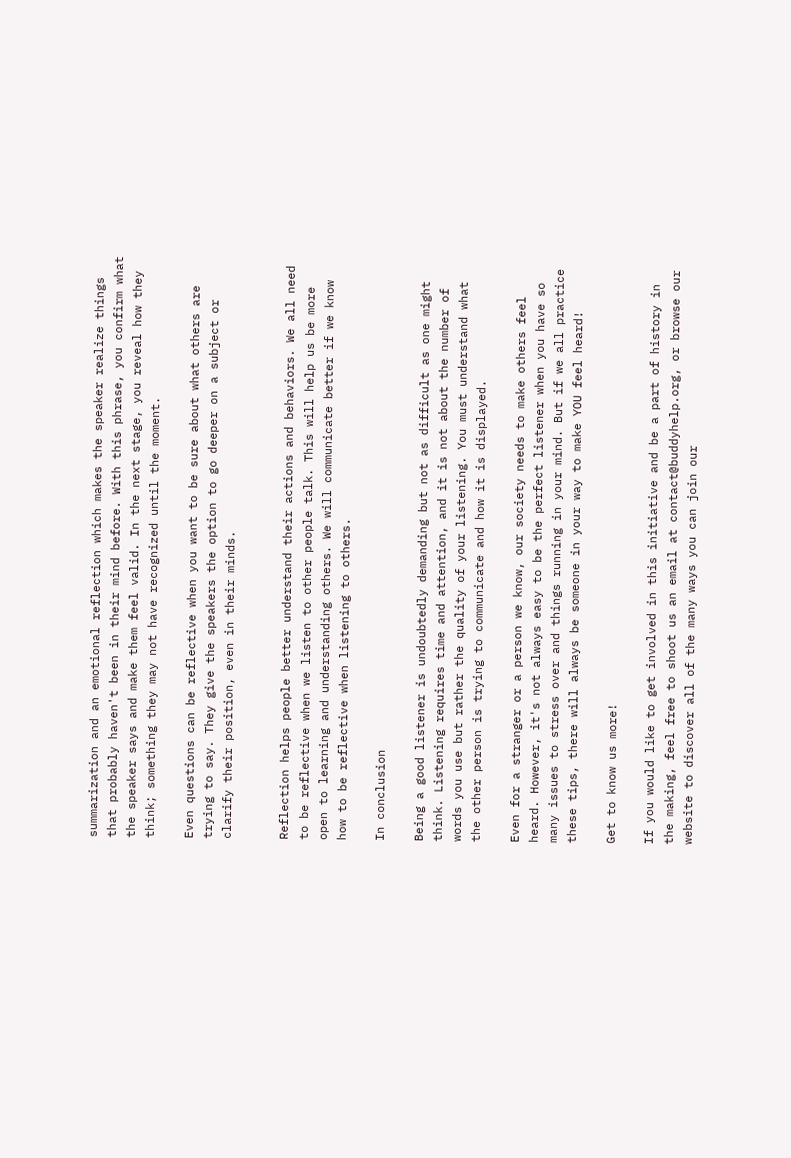summarization and an emotional reflection which makes the speaker realize things that probably haven't been in their mind before. With this phrase, you confirm what the speaker says and make them feel valid. In the next stage, you reveal how they think; something they may not have recognized until the moment.

Even questions can be reflective when you want to be sure about what others are trying to say. They give the speakers the option to go deeper on a subject or clarify their position, even in their minds.


Reflection helps people better understand their actions and behaviors. We all need to be reflective when we listen to other people talk. This will help us be more open to learning and understanding others. We will communicate better if we know how to be reflective when listening to others.

In conclusion

Being a good listener is undoubtedly demanding but not as difficult as one might think. Listening requires time and attention, and it is not about the number of words you use but rather the quality of your listening. You must understand what the other person is trying to communicate and how it is displayed.

Even for a stranger or a person we know, our society needs to make others feel heard. However, it's not always easy to be the perfect listener when you have so many issues to stress over and things running in your mind. But if we all practice these tips, there will always be someone in your way to make YOU feel heard!

Get to know us more!

If you would like to get involved in this initiative and be a part of history in the making, feel free to shoot us an email at contact@buddyhelp.org, or browse our website to discover all of the many ways you can join our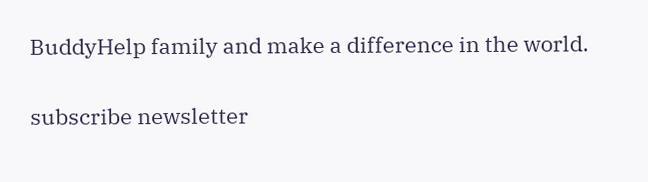BuddyHelp family and make a difference in the world.

subscribe newsletter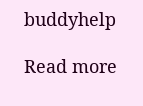buddyhelp

Read more